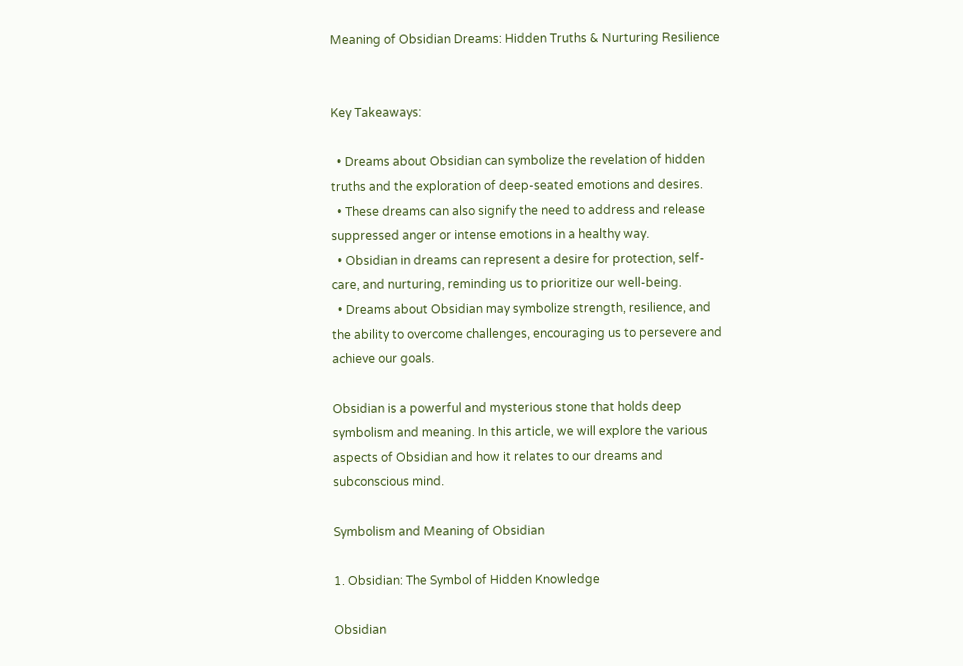Meaning of Obsidian Dreams: Hidden Truths & Nurturing Resilience


Key Takeaways:

  • Dreams about Obsidian can symbolize the revelation of hidden truths and the exploration of deep-seated emotions and desires.
  • These dreams can also signify the need to address and release suppressed anger or intense emotions in a healthy way.
  • Obsidian in dreams can represent a desire for protection, self-care, and nurturing, reminding us to prioritize our well-being.
  • Dreams about Obsidian may symbolize strength, resilience, and the ability to overcome challenges, encouraging us to persevere and achieve our goals.

Obsidian is a powerful and mysterious stone that holds deep symbolism and meaning. In this article, we will explore the various aspects of Obsidian and how it relates to our dreams and subconscious mind.

Symbolism and Meaning of Obsidian

1. Obsidian: The Symbol of Hidden Knowledge

Obsidian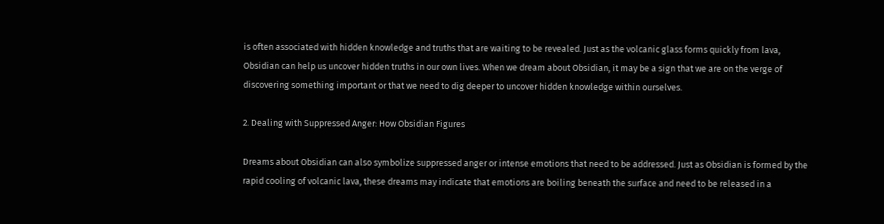is often associated with hidden knowledge and truths that are waiting to be revealed. Just as the volcanic glass forms quickly from lava, Obsidian can help us uncover hidden truths in our own lives. When we dream about Obsidian, it may be a sign that we are on the verge of discovering something important or that we need to dig deeper to uncover hidden knowledge within ourselves.

2. Dealing with Suppressed Anger: How Obsidian Figures

Dreams about Obsidian can also symbolize suppressed anger or intense emotions that need to be addressed. Just as Obsidian is formed by the rapid cooling of volcanic lava, these dreams may indicate that emotions are boiling beneath the surface and need to be released in a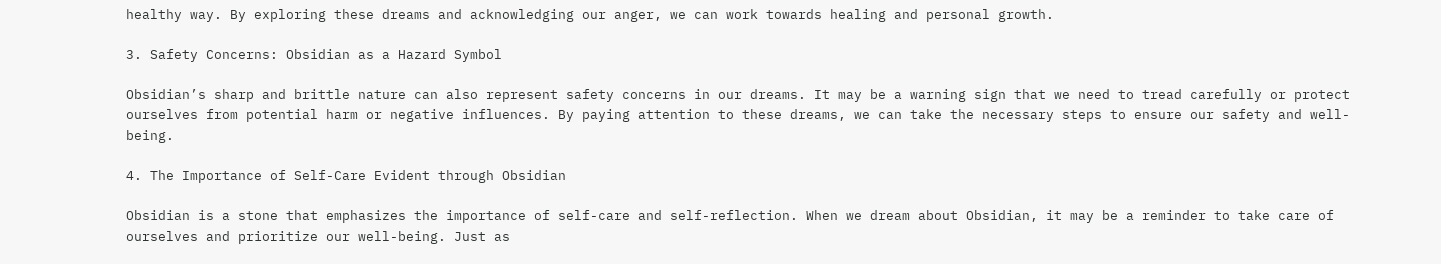healthy way. By exploring these dreams and acknowledging our anger, we can work towards healing and personal growth.

3. Safety Concerns: Obsidian as a Hazard Symbol

Obsidian’s sharp and brittle nature can also represent safety concerns in our dreams. It may be a warning sign that we need to tread carefully or protect ourselves from potential harm or negative influences. By paying attention to these dreams, we can take the necessary steps to ensure our safety and well-being.

4. The Importance of Self-Care Evident through Obsidian

Obsidian is a stone that emphasizes the importance of self-care and self-reflection. When we dream about Obsidian, it may be a reminder to take care of ourselves and prioritize our well-being. Just as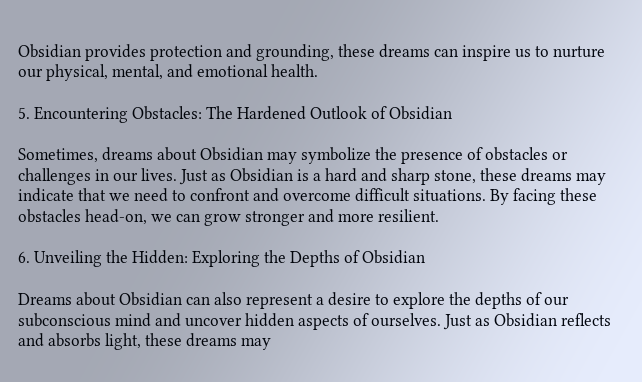Obsidian provides protection and grounding, these dreams can inspire us to nurture our physical, mental, and emotional health.

5. Encountering Obstacles: The Hardened Outlook of Obsidian

Sometimes, dreams about Obsidian may symbolize the presence of obstacles or challenges in our lives. Just as Obsidian is a hard and sharp stone, these dreams may indicate that we need to confront and overcome difficult situations. By facing these obstacles head-on, we can grow stronger and more resilient.

6. Unveiling the Hidden: Exploring the Depths of Obsidian

Dreams about Obsidian can also represent a desire to explore the depths of our subconscious mind and uncover hidden aspects of ourselves. Just as Obsidian reflects and absorbs light, these dreams may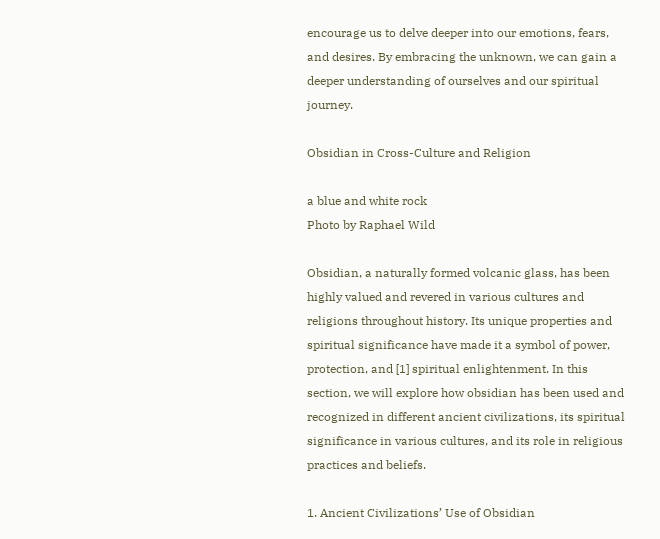encourage us to delve deeper into our emotions, fears, and desires. By embracing the unknown, we can gain a deeper understanding of ourselves and our spiritual journey.

Obsidian in Cross-Culture and Religion

a blue and white rock
Photo by Raphael Wild

Obsidian, a naturally formed volcanic glass, has been highly valued and revered in various cultures and religions throughout history. Its unique properties and spiritual significance have made it a symbol of power, protection, and [1] spiritual enlightenment. In this section, we will explore how obsidian has been used and recognized in different ancient civilizations, its spiritual significance in various cultures, and its role in religious practices and beliefs.

1. Ancient Civilizations’ Use of Obsidian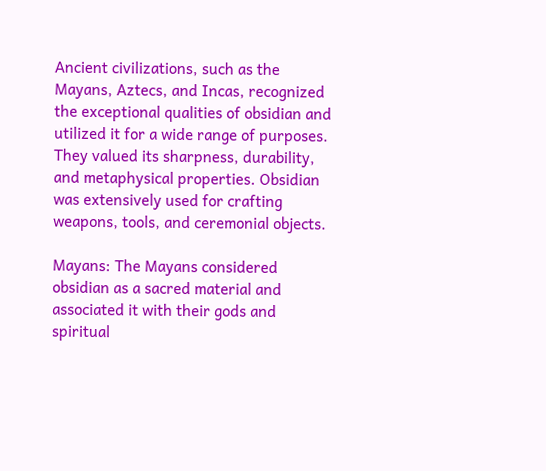Ancient civilizations, such as the Mayans, Aztecs, and Incas, recognized the exceptional qualities of obsidian and utilized it for a wide range of purposes. They valued its sharpness, durability, and metaphysical properties. Obsidian was extensively used for crafting weapons, tools, and ceremonial objects.

Mayans: The Mayans considered obsidian as a sacred material and associated it with their gods and spiritual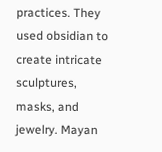practices. They used obsidian to create intricate sculptures, masks, and jewelry. Mayan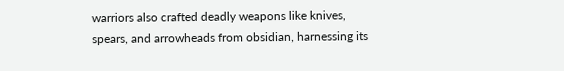warriors also crafted deadly weapons like knives, spears, and arrowheads from obsidian, harnessing its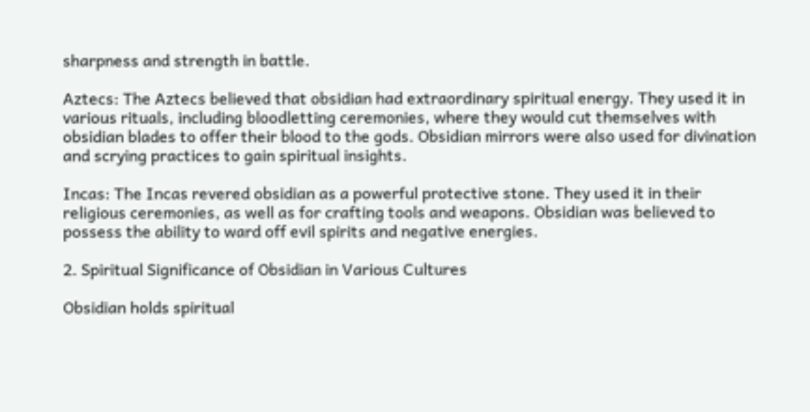sharpness and strength in battle.

Aztecs: The Aztecs believed that obsidian had extraordinary spiritual energy. They used it in various rituals, including bloodletting ceremonies, where they would cut themselves with obsidian blades to offer their blood to the gods. Obsidian mirrors were also used for divination and scrying practices to gain spiritual insights.

Incas: The Incas revered obsidian as a powerful protective stone. They used it in their religious ceremonies, as well as for crafting tools and weapons. Obsidian was believed to possess the ability to ward off evil spirits and negative energies.

2. Spiritual Significance of Obsidian in Various Cultures

Obsidian holds spiritual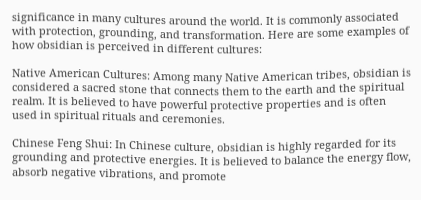significance in many cultures around the world. It is commonly associated with protection, grounding, and transformation. Here are some examples of how obsidian is perceived in different cultures:

Native American Cultures: Among many Native American tribes, obsidian is considered a sacred stone that connects them to the earth and the spiritual realm. It is believed to have powerful protective properties and is often used in spiritual rituals and ceremonies.

Chinese Feng Shui: In Chinese culture, obsidian is highly regarded for its grounding and protective energies. It is believed to balance the energy flow, absorb negative vibrations, and promote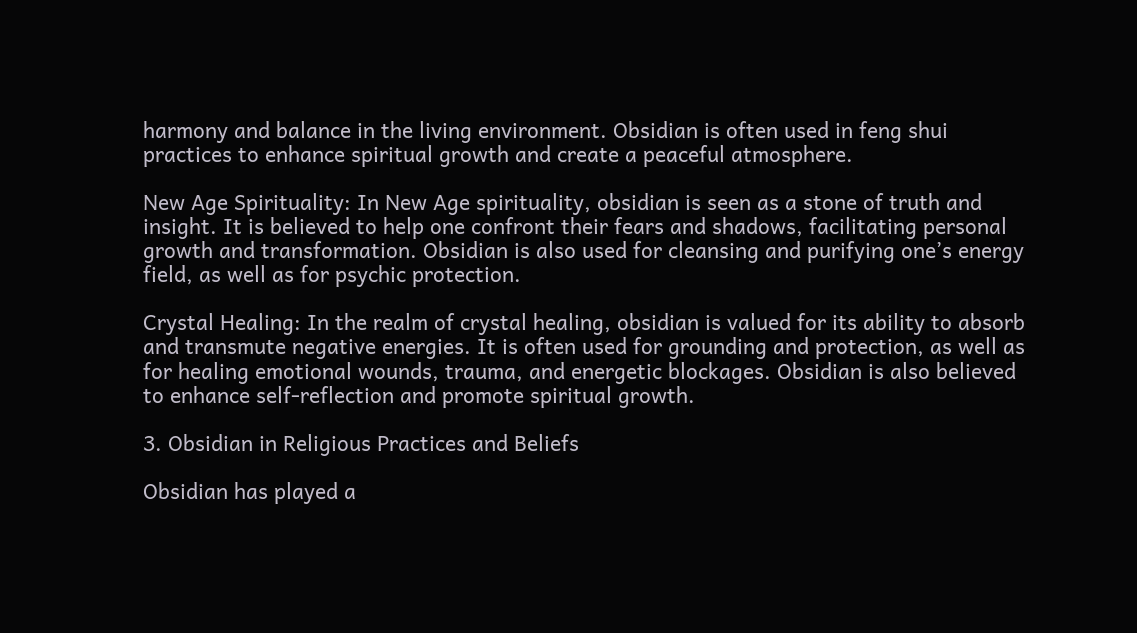harmony and balance in the living environment. Obsidian is often used in feng shui practices to enhance spiritual growth and create a peaceful atmosphere.

New Age Spirituality: In New Age spirituality, obsidian is seen as a stone of truth and insight. It is believed to help one confront their fears and shadows, facilitating personal growth and transformation. Obsidian is also used for cleansing and purifying one’s energy field, as well as for psychic protection.

Crystal Healing: In the realm of crystal healing, obsidian is valued for its ability to absorb and transmute negative energies. It is often used for grounding and protection, as well as for healing emotional wounds, trauma, and energetic blockages. Obsidian is also believed to enhance self-reflection and promote spiritual growth.

3. Obsidian in Religious Practices and Beliefs

Obsidian has played a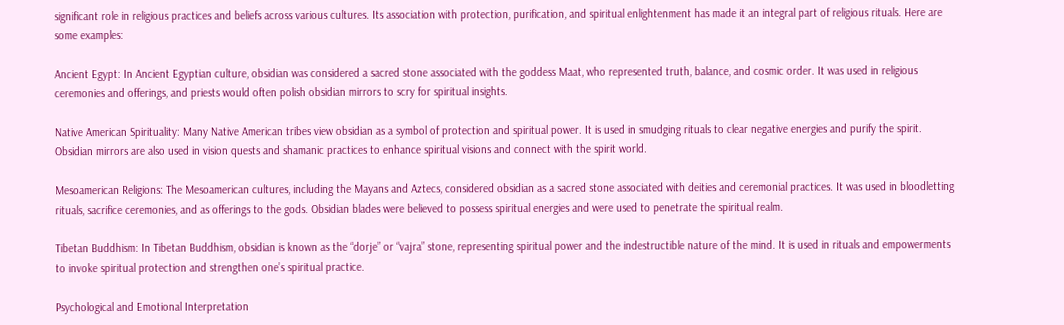significant role in religious practices and beliefs across various cultures. Its association with protection, purification, and spiritual enlightenment has made it an integral part of religious rituals. Here are some examples:

Ancient Egypt: In Ancient Egyptian culture, obsidian was considered a sacred stone associated with the goddess Maat, who represented truth, balance, and cosmic order. It was used in religious ceremonies and offerings, and priests would often polish obsidian mirrors to scry for spiritual insights.

Native American Spirituality: Many Native American tribes view obsidian as a symbol of protection and spiritual power. It is used in smudging rituals to clear negative energies and purify the spirit. Obsidian mirrors are also used in vision quests and shamanic practices to enhance spiritual visions and connect with the spirit world.

Mesoamerican Religions: The Mesoamerican cultures, including the Mayans and Aztecs, considered obsidian as a sacred stone associated with deities and ceremonial practices. It was used in bloodletting rituals, sacrifice ceremonies, and as offerings to the gods. Obsidian blades were believed to possess spiritual energies and were used to penetrate the spiritual realm.

Tibetan Buddhism: In Tibetan Buddhism, obsidian is known as the “dorje” or “vajra” stone, representing spiritual power and the indestructible nature of the mind. It is used in rituals and empowerments to invoke spiritual protection and strengthen one’s spiritual practice.

Psychological and Emotional Interpretation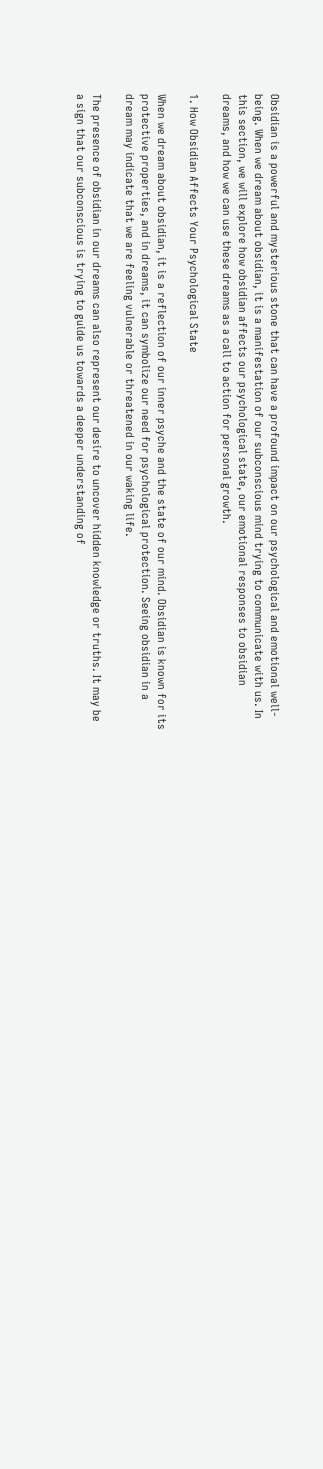Obsidian is a powerful and mysterious stone that can have a profound impact on our psychological and emotional well-being. When we dream about obsidian, it is a manifestation of our subconscious mind trying to communicate with us. In this section, we will explore how obsidian affects our psychological state, our emotional responses to obsidian dreams, and how we can use these dreams as a call to action for personal growth.

1. How Obsidian Affects Your Psychological State

When we dream about obsidian, it is a reflection of our inner psyche and the state of our mind. Obsidian is known for its protective properties, and in dreams, it can symbolize our need for psychological protection. Seeing obsidian in a dream may indicate that we are feeling vulnerable or threatened in our waking life.

The presence of obsidian in our dreams can also represent our desire to uncover hidden knowledge or truths. It may be a sign that our subconscious is trying to guide us towards a deeper understanding of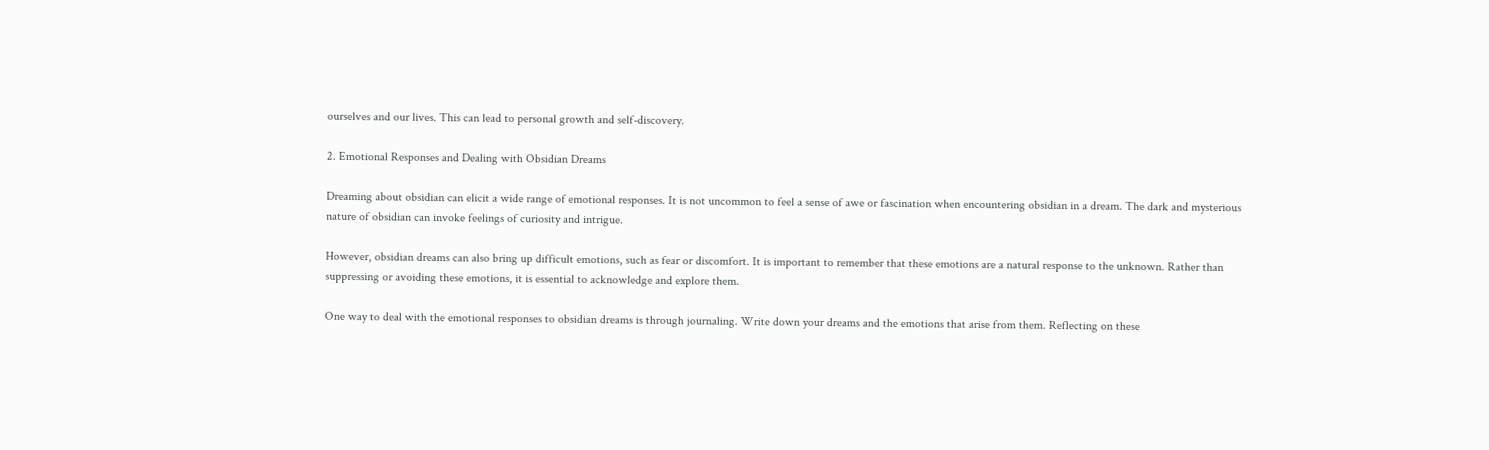ourselves and our lives. This can lead to personal growth and self-discovery.

2. Emotional Responses and Dealing with Obsidian Dreams

Dreaming about obsidian can elicit a wide range of emotional responses. It is not uncommon to feel a sense of awe or fascination when encountering obsidian in a dream. The dark and mysterious nature of obsidian can invoke feelings of curiosity and intrigue.

However, obsidian dreams can also bring up difficult emotions, such as fear or discomfort. It is important to remember that these emotions are a natural response to the unknown. Rather than suppressing or avoiding these emotions, it is essential to acknowledge and explore them.

One way to deal with the emotional responses to obsidian dreams is through journaling. Write down your dreams and the emotions that arise from them. Reflecting on these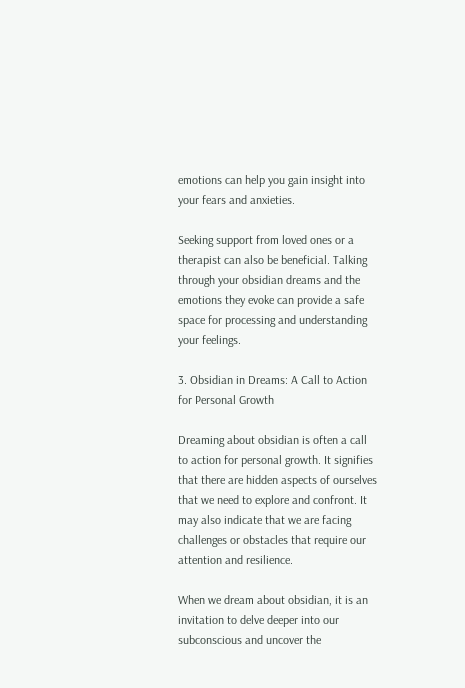emotions can help you gain insight into your fears and anxieties.

Seeking support from loved ones or a therapist can also be beneficial. Talking through your obsidian dreams and the emotions they evoke can provide a safe space for processing and understanding your feelings.

3. Obsidian in Dreams: A Call to Action for Personal Growth

Dreaming about obsidian is often a call to action for personal growth. It signifies that there are hidden aspects of ourselves that we need to explore and confront. It may also indicate that we are facing challenges or obstacles that require our attention and resilience.

When we dream about obsidian, it is an invitation to delve deeper into our subconscious and uncover the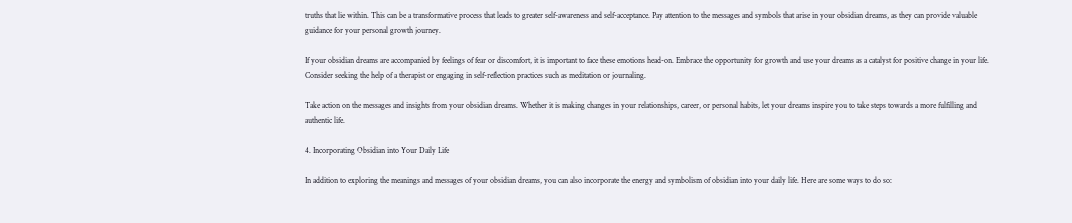truths that lie within. This can be a transformative process that leads to greater self-awareness and self-acceptance. Pay attention to the messages and symbols that arise in your obsidian dreams, as they can provide valuable guidance for your personal growth journey.

If your obsidian dreams are accompanied by feelings of fear or discomfort, it is important to face these emotions head-on. Embrace the opportunity for growth and use your dreams as a catalyst for positive change in your life. Consider seeking the help of a therapist or engaging in self-reflection practices such as meditation or journaling.

Take action on the messages and insights from your obsidian dreams. Whether it is making changes in your relationships, career, or personal habits, let your dreams inspire you to take steps towards a more fulfilling and authentic life.

4. Incorporating Obsidian into Your Daily Life

In addition to exploring the meanings and messages of your obsidian dreams, you can also incorporate the energy and symbolism of obsidian into your daily life. Here are some ways to do so: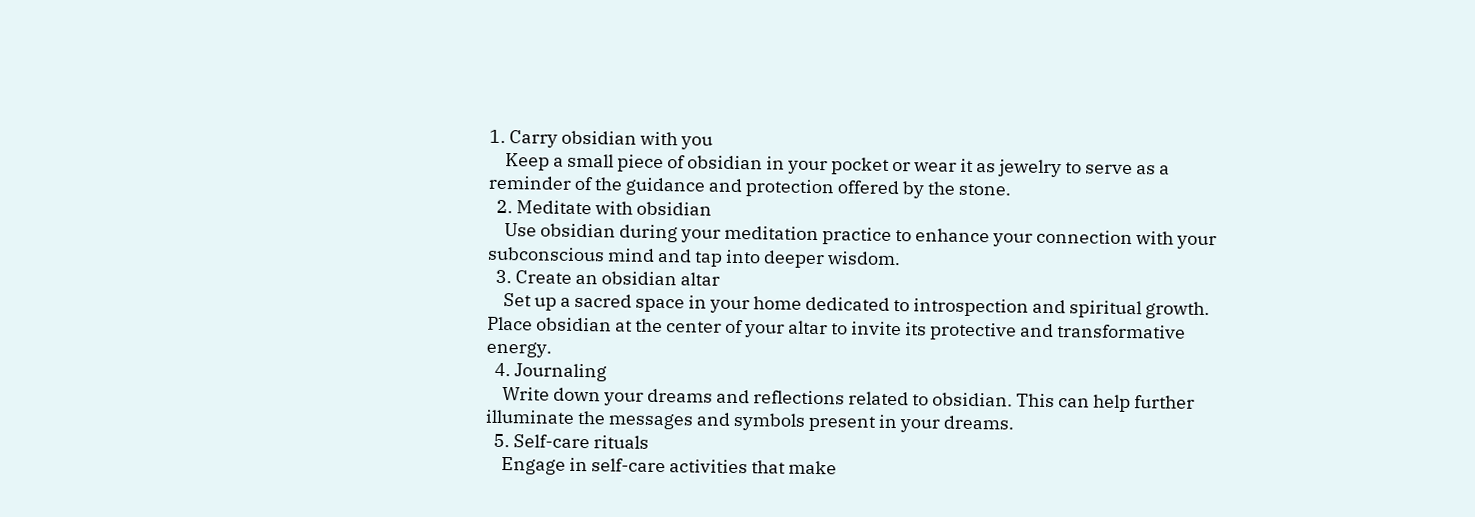1. Carry obsidian with you
    Keep a small piece of obsidian in your pocket or wear it as jewelry to serve as a reminder of the guidance and protection offered by the stone.
  2. Meditate with obsidian
    Use obsidian during your meditation practice to enhance your connection with your subconscious mind and tap into deeper wisdom.
  3. Create an obsidian altar
    Set up a sacred space in your home dedicated to introspection and spiritual growth. Place obsidian at the center of your altar to invite its protective and transformative energy.
  4. Journaling
    Write down your dreams and reflections related to obsidian. This can help further illuminate the messages and symbols present in your dreams.
  5. Self-care rituals
    Engage in self-care activities that make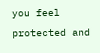you feel protected and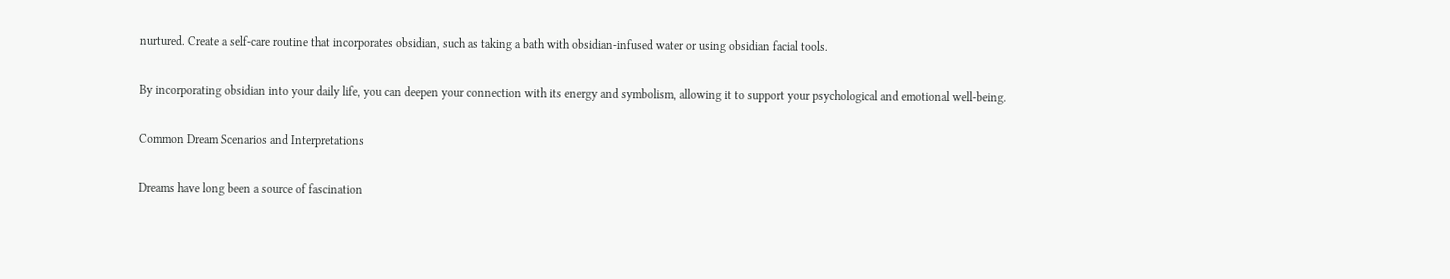nurtured. Create a self-care routine that incorporates obsidian, such as taking a bath with obsidian-infused water or using obsidian facial tools.

By incorporating obsidian into your daily life, you can deepen your connection with its energy and symbolism, allowing it to support your psychological and emotional well-being.

Common Dream Scenarios and Interpretations

Dreams have long been a source of fascination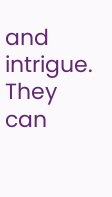and intrigue. They can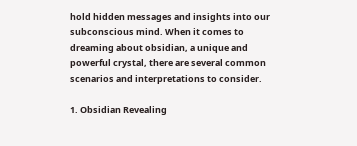hold hidden messages and insights into our subconscious mind. When it comes to dreaming about obsidian, a unique and powerful crystal, there are several common scenarios and interpretations to consider.

1. Obsidian Revealing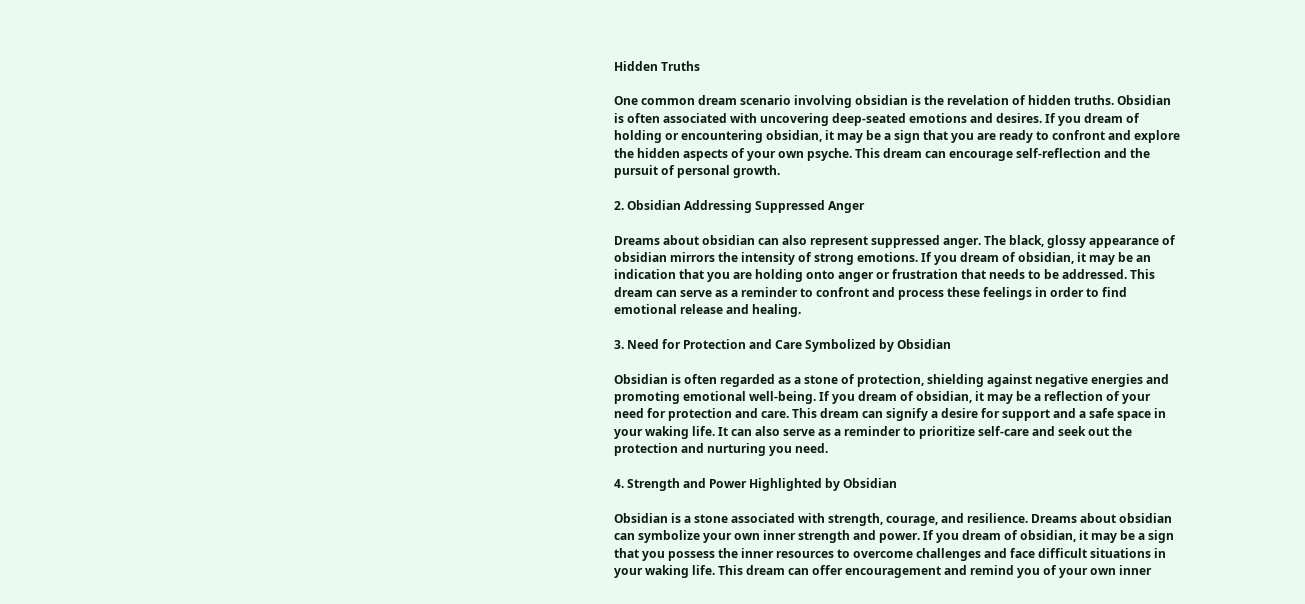Hidden Truths

One common dream scenario involving obsidian is the revelation of hidden truths. Obsidian is often associated with uncovering deep-seated emotions and desires. If you dream of holding or encountering obsidian, it may be a sign that you are ready to confront and explore the hidden aspects of your own psyche. This dream can encourage self-reflection and the pursuit of personal growth.

2. Obsidian Addressing Suppressed Anger

Dreams about obsidian can also represent suppressed anger. The black, glossy appearance of obsidian mirrors the intensity of strong emotions. If you dream of obsidian, it may be an indication that you are holding onto anger or frustration that needs to be addressed. This dream can serve as a reminder to confront and process these feelings in order to find emotional release and healing.

3. Need for Protection and Care Symbolized by Obsidian

Obsidian is often regarded as a stone of protection, shielding against negative energies and promoting emotional well-being. If you dream of obsidian, it may be a reflection of your need for protection and care. This dream can signify a desire for support and a safe space in your waking life. It can also serve as a reminder to prioritize self-care and seek out the protection and nurturing you need.

4. Strength and Power Highlighted by Obsidian

Obsidian is a stone associated with strength, courage, and resilience. Dreams about obsidian can symbolize your own inner strength and power. If you dream of obsidian, it may be a sign that you possess the inner resources to overcome challenges and face difficult situations in your waking life. This dream can offer encouragement and remind you of your own inner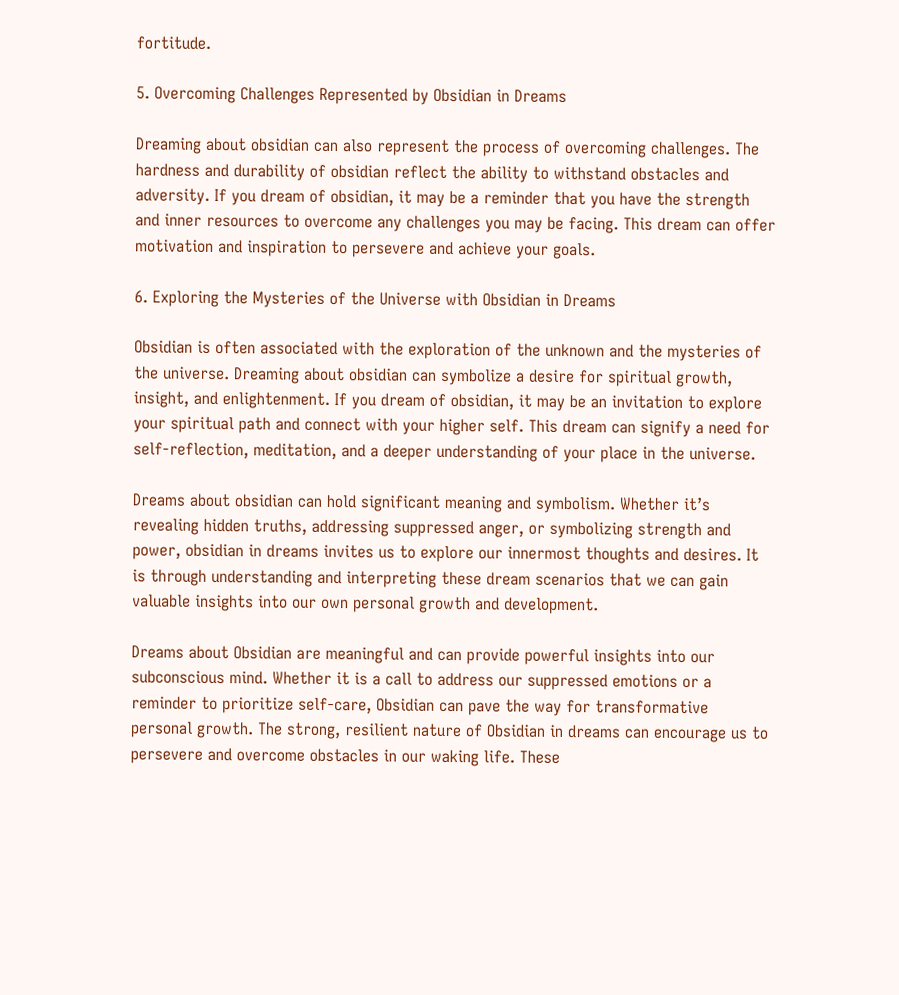fortitude.

5. Overcoming Challenges Represented by Obsidian in Dreams

Dreaming about obsidian can also represent the process of overcoming challenges. The hardness and durability of obsidian reflect the ability to withstand obstacles and adversity. If you dream of obsidian, it may be a reminder that you have the strength and inner resources to overcome any challenges you may be facing. This dream can offer motivation and inspiration to persevere and achieve your goals.

6. Exploring the Mysteries of the Universe with Obsidian in Dreams

Obsidian is often associated with the exploration of the unknown and the mysteries of the universe. Dreaming about obsidian can symbolize a desire for spiritual growth, insight, and enlightenment. If you dream of obsidian, it may be an invitation to explore your spiritual path and connect with your higher self. This dream can signify a need for self-reflection, meditation, and a deeper understanding of your place in the universe.

Dreams about obsidian can hold significant meaning and symbolism. Whether it’s revealing hidden truths, addressing suppressed anger, or symbolizing strength and power, obsidian in dreams invites us to explore our innermost thoughts and desires. It is through understanding and interpreting these dream scenarios that we can gain valuable insights into our own personal growth and development.

Dreams about Obsidian are meaningful and can provide powerful insights into our subconscious mind. Whether it is a call to address our suppressed emotions or a reminder to prioritize self-care, Obsidian can pave the way for transformative personal growth. The strong, resilient nature of Obsidian in dreams can encourage us to persevere and overcome obstacles in our waking life. These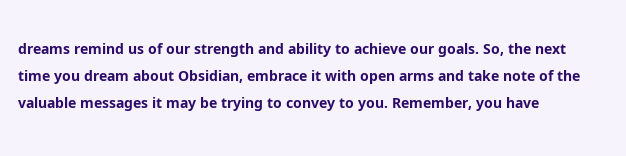dreams remind us of our strength and ability to achieve our goals. So, the next time you dream about Obsidian, embrace it with open arms and take note of the valuable messages it may be trying to convey to you. Remember, you have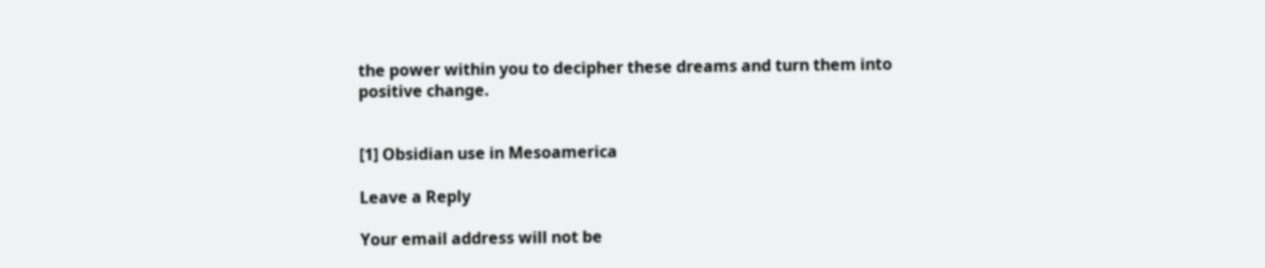the power within you to decipher these dreams and turn them into positive change.


[1] Obsidian use in Mesoamerica

Leave a Reply

Your email address will not be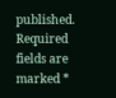published. Required fields are marked *